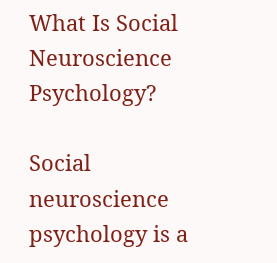What Is Social Neuroscience Psychology?

Social neuroscience psychology is a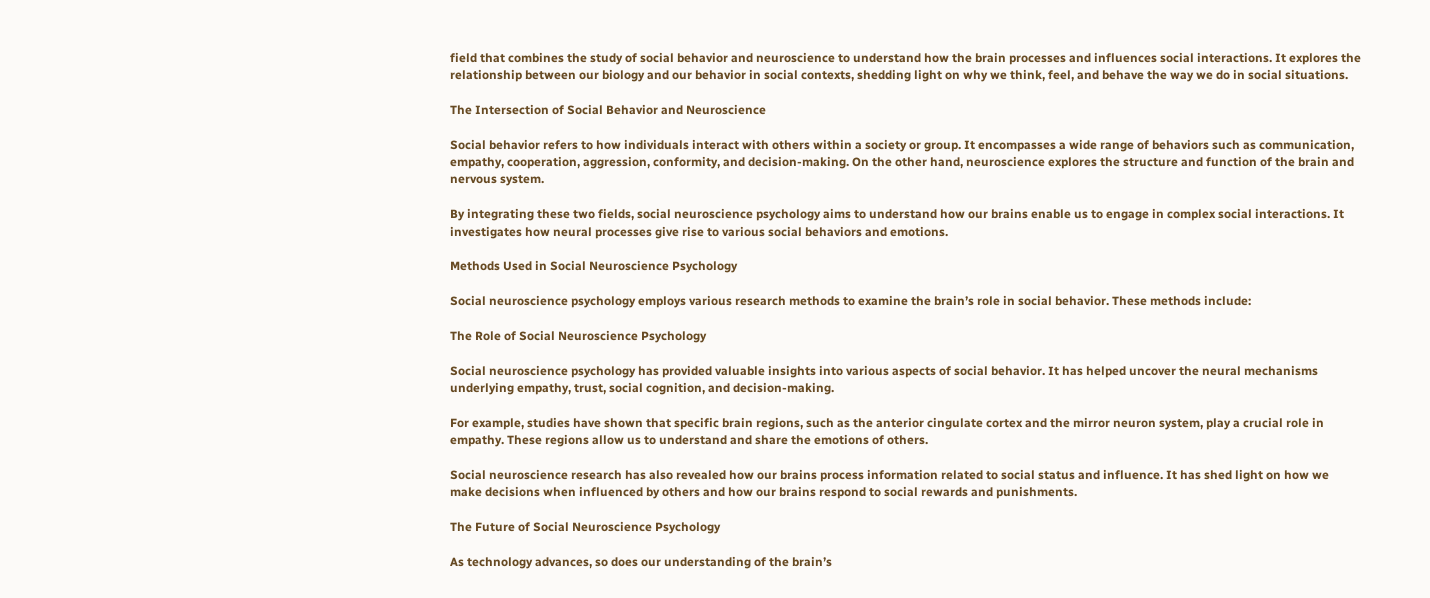field that combines the study of social behavior and neuroscience to understand how the brain processes and influences social interactions. It explores the relationship between our biology and our behavior in social contexts, shedding light on why we think, feel, and behave the way we do in social situations.

The Intersection of Social Behavior and Neuroscience

Social behavior refers to how individuals interact with others within a society or group. It encompasses a wide range of behaviors such as communication, empathy, cooperation, aggression, conformity, and decision-making. On the other hand, neuroscience explores the structure and function of the brain and nervous system.

By integrating these two fields, social neuroscience psychology aims to understand how our brains enable us to engage in complex social interactions. It investigates how neural processes give rise to various social behaviors and emotions.

Methods Used in Social Neuroscience Psychology

Social neuroscience psychology employs various research methods to examine the brain’s role in social behavior. These methods include:

The Role of Social Neuroscience Psychology

Social neuroscience psychology has provided valuable insights into various aspects of social behavior. It has helped uncover the neural mechanisms underlying empathy, trust, social cognition, and decision-making.

For example, studies have shown that specific brain regions, such as the anterior cingulate cortex and the mirror neuron system, play a crucial role in empathy. These regions allow us to understand and share the emotions of others.

Social neuroscience research has also revealed how our brains process information related to social status and influence. It has shed light on how we make decisions when influenced by others and how our brains respond to social rewards and punishments.

The Future of Social Neuroscience Psychology

As technology advances, so does our understanding of the brain’s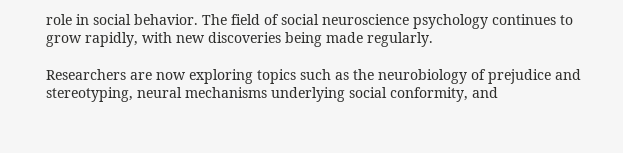role in social behavior. The field of social neuroscience psychology continues to grow rapidly, with new discoveries being made regularly.

Researchers are now exploring topics such as the neurobiology of prejudice and stereotyping, neural mechanisms underlying social conformity, and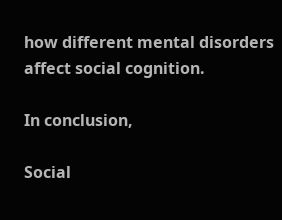how different mental disorders affect social cognition.

In conclusion,

Social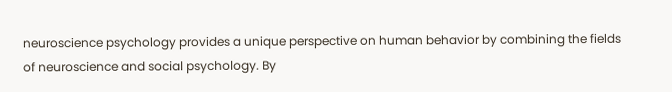neuroscience psychology provides a unique perspective on human behavior by combining the fields of neuroscience and social psychology. By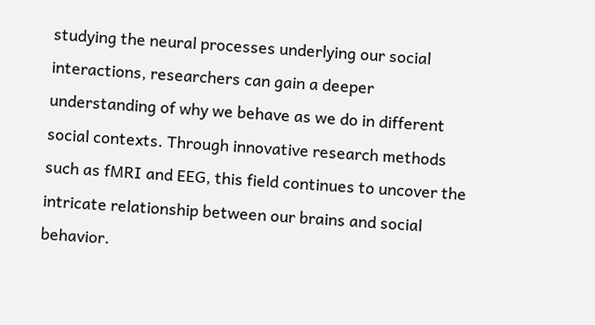studying the neural processes underlying our social interactions, researchers can gain a deeper understanding of why we behave as we do in different social contexts. Through innovative research methods such as fMRI and EEG, this field continues to uncover the intricate relationship between our brains and social behavior.